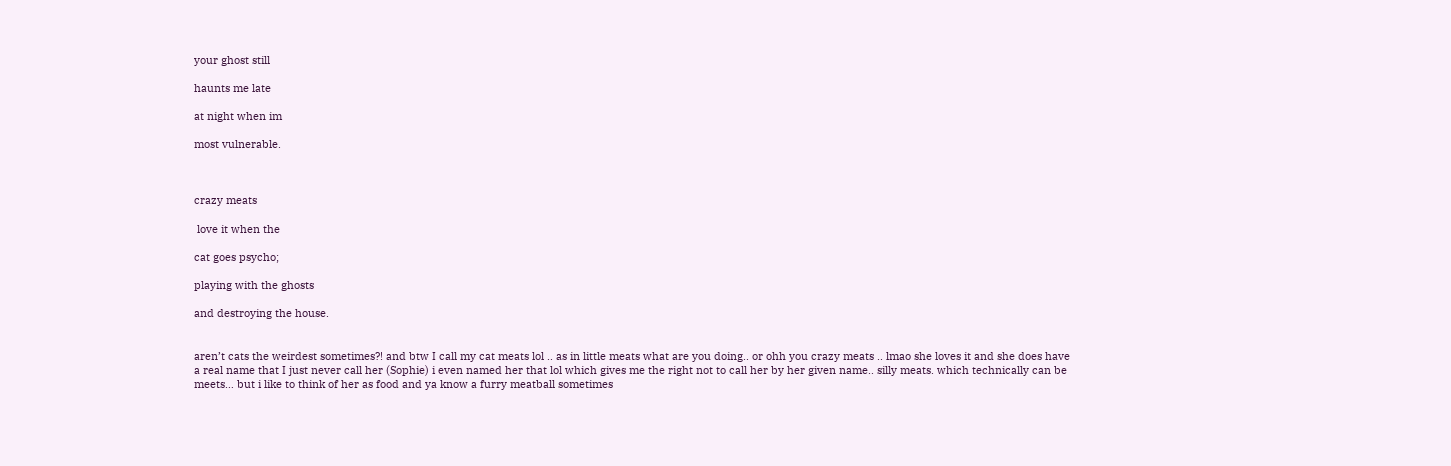your ghost still

haunts me late

at night when im

most vulnerable.



crazy meats

 love it when the

cat goes psycho;

playing with the ghosts

and destroying the house.


aren’t cats the weirdest sometimes?! and btw I call my cat meats lol .. as in little meats what are you doing.. or ohh you crazy meats .. lmao she loves it and she does have a real name that I just never call her (Sophie) i even named her that lol which gives me the right not to call her by her given name.. silly meats. which technically can be meets… but i like to think of her as food and ya know a furry meatball sometimes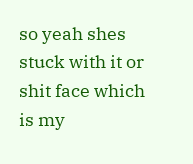so yeah shes stuck with it or shit face which is my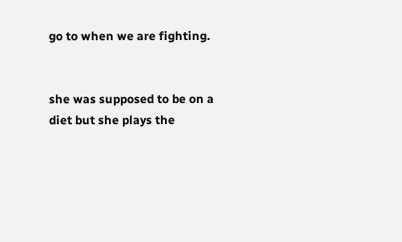go to when we are fighting.


she was supposed to be on a diet but she plays the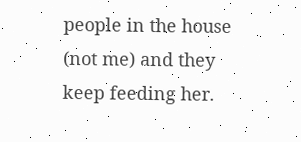people in the house (not me) and they keep feeding her.